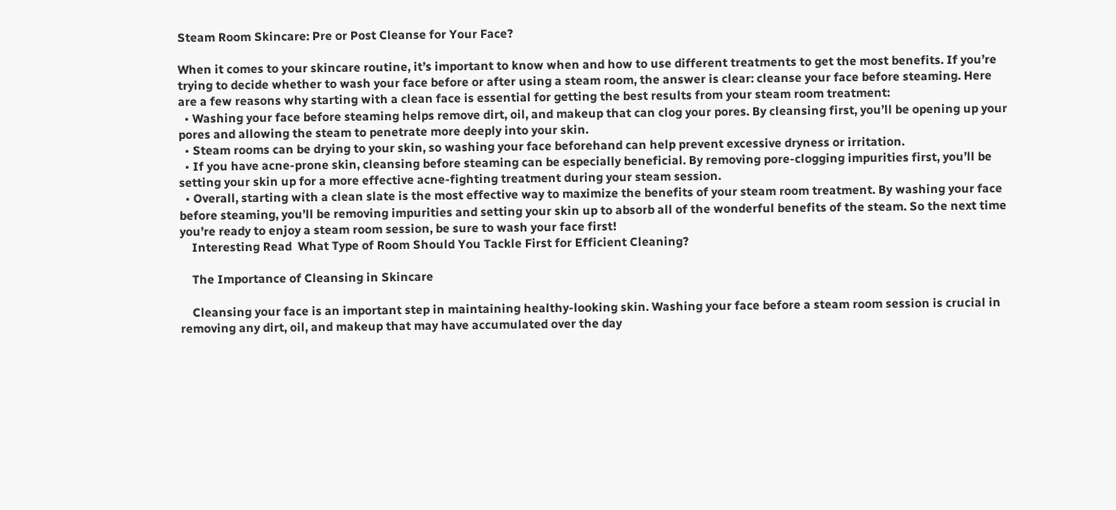Steam Room Skincare: Pre or Post Cleanse for Your Face?

When it comes to your skincare routine, it’s important to know when and how to use different treatments to get the most benefits. If you’re trying to decide whether to wash your face before or after using a steam room, the answer is clear: cleanse your face before steaming. Here are a few reasons why starting with a clean face is essential for getting the best results from your steam room treatment:
  • Washing your face before steaming helps remove dirt, oil, and makeup that can clog your pores. By cleansing first, you’ll be opening up your pores and allowing the steam to penetrate more deeply into your skin.
  • Steam rooms can be drying to your skin, so washing your face beforehand can help prevent excessive dryness or irritation.
  • If you have acne-prone skin, cleansing before steaming can be especially beneficial. By removing pore-clogging impurities first, you’ll be setting your skin up for a more effective acne-fighting treatment during your steam session.
  • Overall, starting with a clean slate is the most effective way to maximize the benefits of your steam room treatment. By washing your face before steaming, you’ll be removing impurities and setting your skin up to absorb all of the wonderful benefits of the steam. So the next time you’re ready to enjoy a steam room session, be sure to wash your face first!
    Interesting Read  What Type of Room Should You Tackle First for Efficient Cleaning?

    The Importance of Cleansing in Skincare

    Cleansing your face is an important step in maintaining healthy-looking skin. Washing your face before a steam room session is crucial in removing any dirt, oil, and makeup that may have accumulated over the day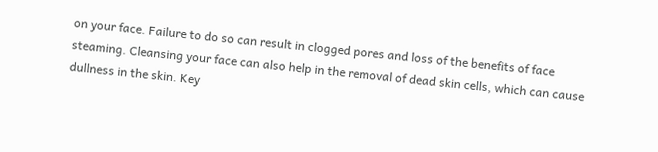on your face. Failure to do so can result in clogged pores and loss of the benefits of face steaming. Cleansing your face can also help in the removal of dead skin cells, which can cause dullness in the skin. Key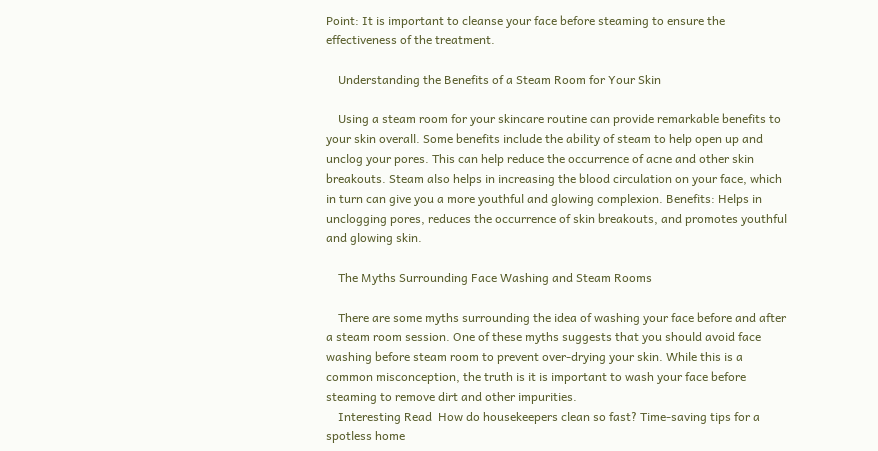Point: It is important to cleanse your face before steaming to ensure the effectiveness of the treatment.

    Understanding the Benefits of a Steam Room for Your Skin

    Using a steam room for your skincare routine can provide remarkable benefits to your skin overall. Some benefits include the ability of steam to help open up and unclog your pores. This can help reduce the occurrence of acne and other skin breakouts. Steam also helps in increasing the blood circulation on your face, which in turn can give you a more youthful and glowing complexion. Benefits: Helps in unclogging pores, reduces the occurrence of skin breakouts, and promotes youthful and glowing skin.

    The Myths Surrounding Face Washing and Steam Rooms

    There are some myths surrounding the idea of washing your face before and after a steam room session. One of these myths suggests that you should avoid face washing before steam room to prevent over-drying your skin. While this is a common misconception, the truth is it is important to wash your face before steaming to remove dirt and other impurities.
    Interesting Read  How do housekeepers clean so fast? Time-saving tips for a spotless home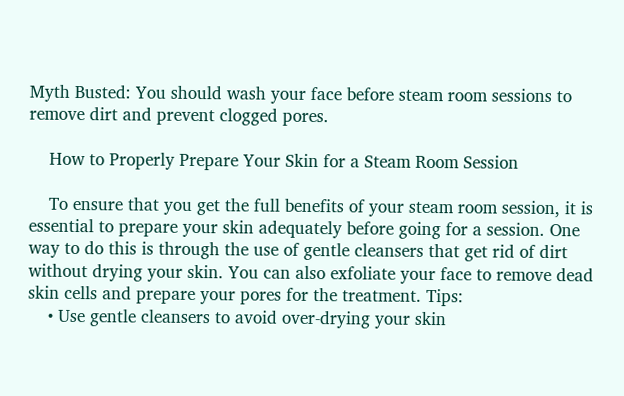Myth Busted: You should wash your face before steam room sessions to remove dirt and prevent clogged pores.

    How to Properly Prepare Your Skin for a Steam Room Session

    To ensure that you get the full benefits of your steam room session, it is essential to prepare your skin adequately before going for a session. One way to do this is through the use of gentle cleansers that get rid of dirt without drying your skin. You can also exfoliate your face to remove dead skin cells and prepare your pores for the treatment. Tips:
    • Use gentle cleansers to avoid over-drying your skin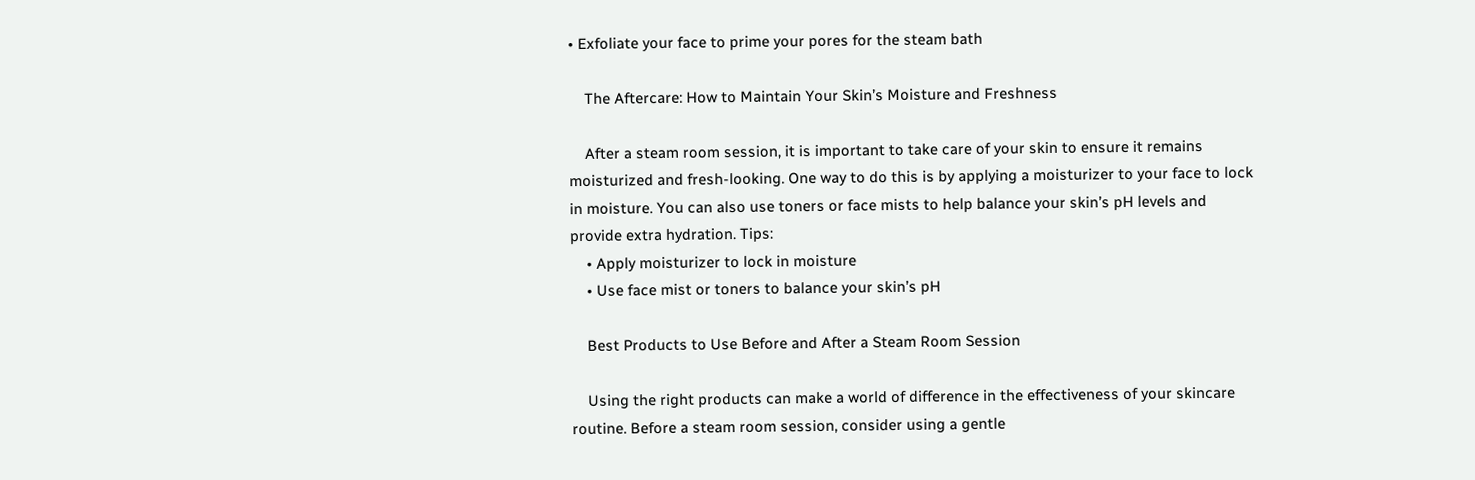• Exfoliate your face to prime your pores for the steam bath

    The Aftercare: How to Maintain Your Skin’s Moisture and Freshness

    After a steam room session, it is important to take care of your skin to ensure it remains moisturized and fresh-looking. One way to do this is by applying a moisturizer to your face to lock in moisture. You can also use toners or face mists to help balance your skin’s pH levels and provide extra hydration. Tips:
    • Apply moisturizer to lock in moisture
    • Use face mist or toners to balance your skin’s pH

    Best Products to Use Before and After a Steam Room Session

    Using the right products can make a world of difference in the effectiveness of your skincare routine. Before a steam room session, consider using a gentle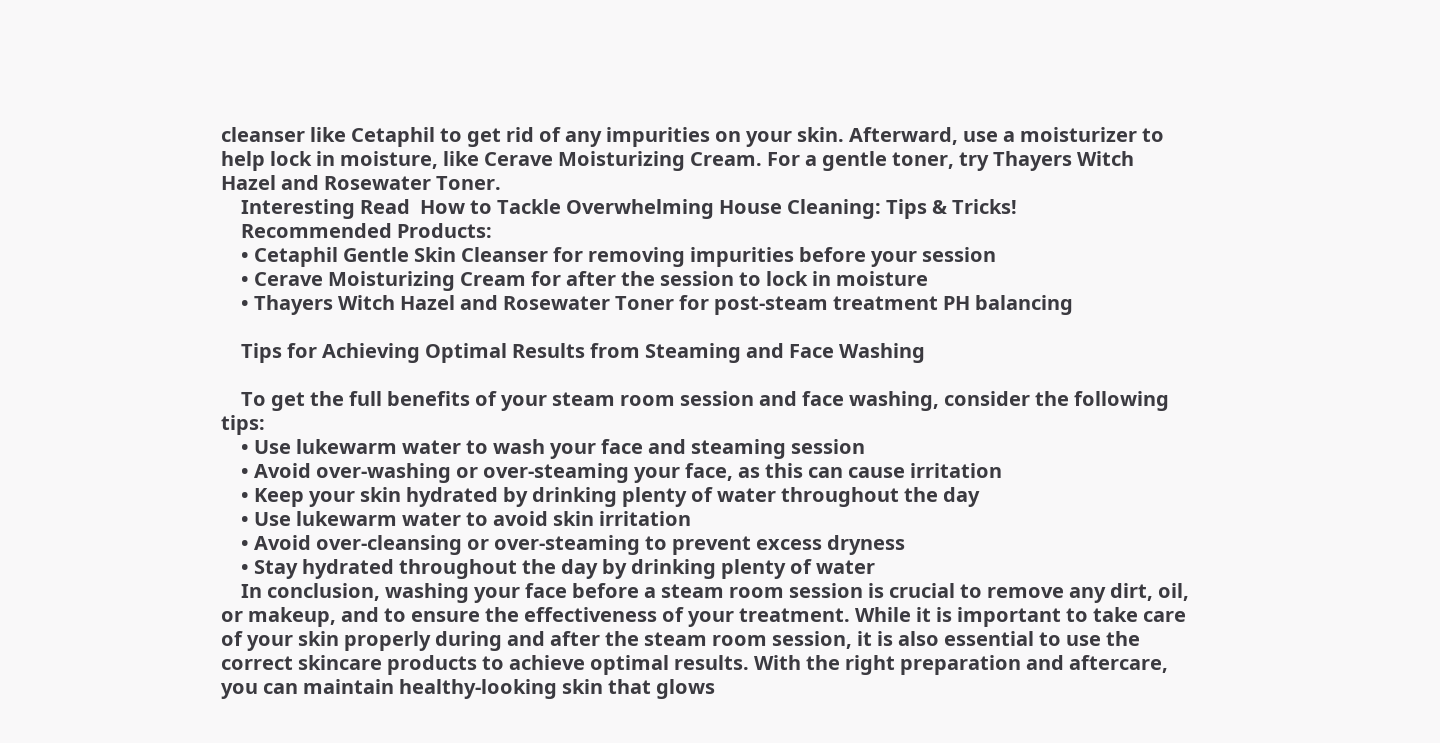cleanser like Cetaphil to get rid of any impurities on your skin. Afterward, use a moisturizer to help lock in moisture, like Cerave Moisturizing Cream. For a gentle toner, try Thayers Witch Hazel and Rosewater Toner.
    Interesting Read  How to Tackle Overwhelming House Cleaning: Tips & Tricks!
    Recommended Products:
    • Cetaphil Gentle Skin Cleanser for removing impurities before your session
    • Cerave Moisturizing Cream for after the session to lock in moisture
    • Thayers Witch Hazel and Rosewater Toner for post-steam treatment PH balancing

    Tips for Achieving Optimal Results from Steaming and Face Washing

    To get the full benefits of your steam room session and face washing, consider the following tips:
    • Use lukewarm water to wash your face and steaming session
    • Avoid over-washing or over-steaming your face, as this can cause irritation
    • Keep your skin hydrated by drinking plenty of water throughout the day
    • Use lukewarm water to avoid skin irritation
    • Avoid over-cleansing or over-steaming to prevent excess dryness
    • Stay hydrated throughout the day by drinking plenty of water
    In conclusion, washing your face before a steam room session is crucial to remove any dirt, oil, or makeup, and to ensure the effectiveness of your treatment. While it is important to take care of your skin properly during and after the steam room session, it is also essential to use the correct skincare products to achieve optimal results. With the right preparation and aftercare, you can maintain healthy-looking skin that glows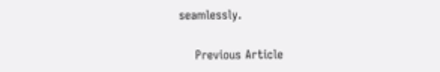seamlessly.

    Previous Article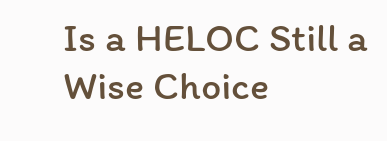Is a HELOC Still a Wise Choice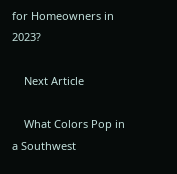for Homeowners in 2023?

    Next Article

    What Colors Pop in a Southwest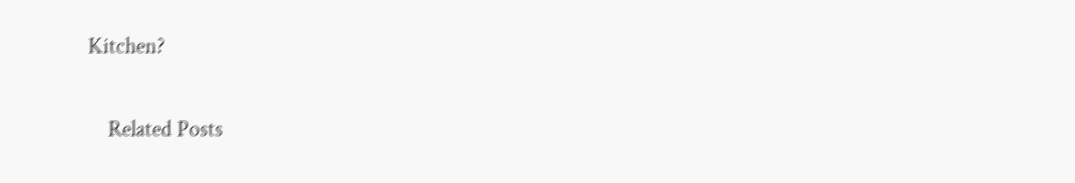Kitchen?

    Related Posts